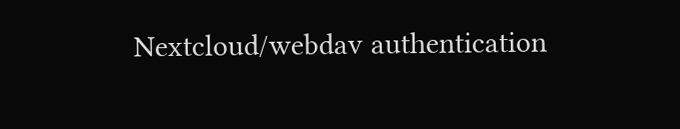Nextcloud/webdav authentication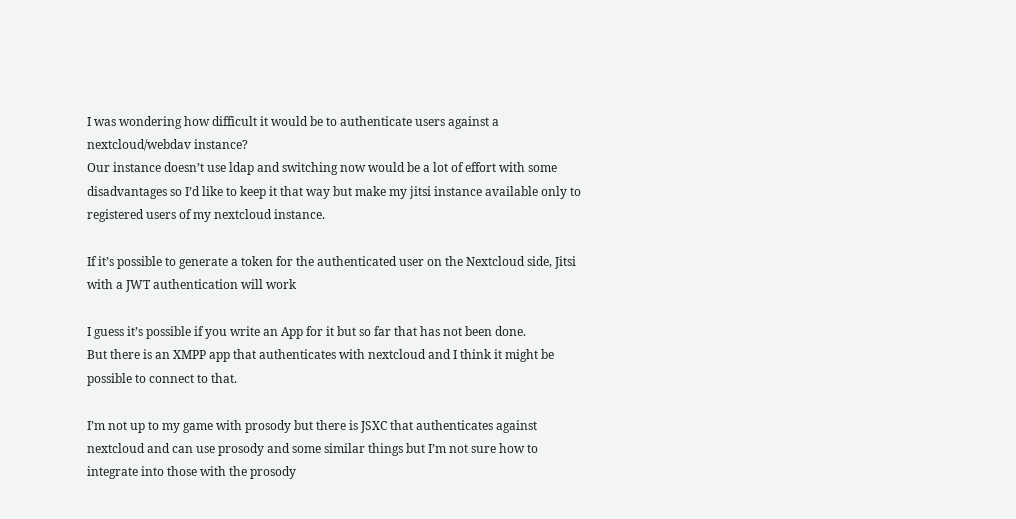I was wondering how difficult it would be to authenticate users against a nextcloud/webdav instance?
Our instance doesn’t use ldap and switching now would be a lot of effort with some disadvantages so I’d like to keep it that way but make my jitsi instance available only to registered users of my nextcloud instance.

If it’s possible to generate a token for the authenticated user on the Nextcloud side, Jitsi with a JWT authentication will work

I guess it’s possible if you write an App for it but so far that has not been done.
But there is an XMPP app that authenticates with nextcloud and I think it might be possible to connect to that.

I’m not up to my game with prosody but there is JSXC that authenticates against nextcloud and can use prosody and some similar things but I’m not sure how to integrate into those with the prosody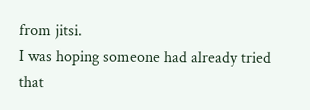from jitsi.
I was hoping someone had already tried that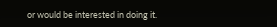or would be interested in doing it.